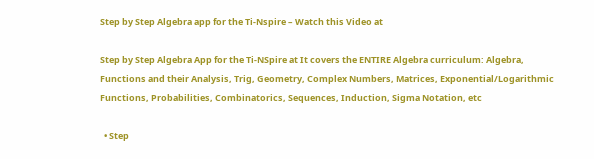Step by Step Algebra app for the Ti-Nspire – Watch this Video at

Step by Step Algebra App for the Ti-NSpire at It covers the ENTIRE Algebra curriculum: Algebra, Functions and their Analysis, Trig, Geometry, Complex Numbers, Matrices, Exponential/Logarithmic Functions, Probabilities, Combinatorics, Sequences, Induction, Sigma Notation, etc

  • Step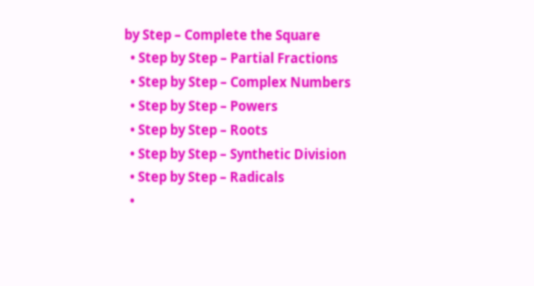by Step – Complete the Square
  • Step by Step – Partial Fractions
  • Step by Step – Complex Numbers
  • Step by Step – Powers
  • Step by Step – Roots
  • Step by Step – Synthetic Division
  • Step by Step – Radicals
  •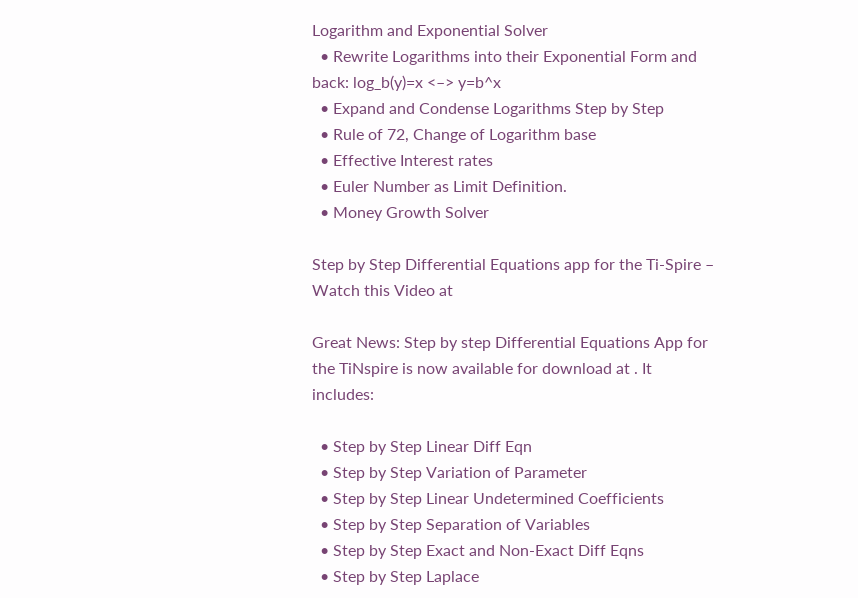Logarithm and Exponential Solver
  • Rewrite Logarithms into their Exponential Form and back: log_b(y)=x <–> y=b^x
  • Expand and Condense Logarithms Step by Step
  • Rule of 72, Change of Logarithm base
  • Effective Interest rates
  • Euler Number as Limit Definition.
  • Money Growth Solver

Step by Step Differential Equations app for the Ti-Spire – Watch this Video at

Great News: Step by step Differential Equations App for the TiNspire is now available for download at . It includes:

  • Step by Step Linear Diff Eqn
  • Step by Step Variation of Parameter
  • Step by Step Linear Undetermined Coefficients
  • Step by Step Separation of Variables
  • Step by Step Exact and Non-Exact Diff Eqns
  • Step by Step Laplace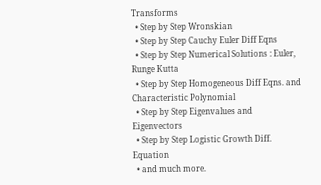Transforms
  • Step by Step Wronskian
  • Step by Step Cauchy Euler Diff Eqns
  • Step by Step Numerical Solutions : Euler, Runge Kutta
  • Step by Step Homogeneous Diff Eqns. and Characteristic Polynomial
  • Step by Step Eigenvalues and Eigenvectors
  • Step by Step Logistic Growth Diff. Equation
  • and much more.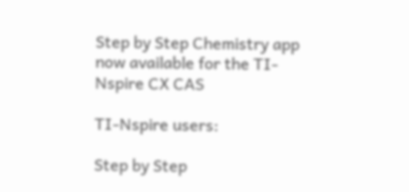Step by Step Chemistry app now available for the TI-Nspire CX CAS

TI-Nspire users:

Step by Step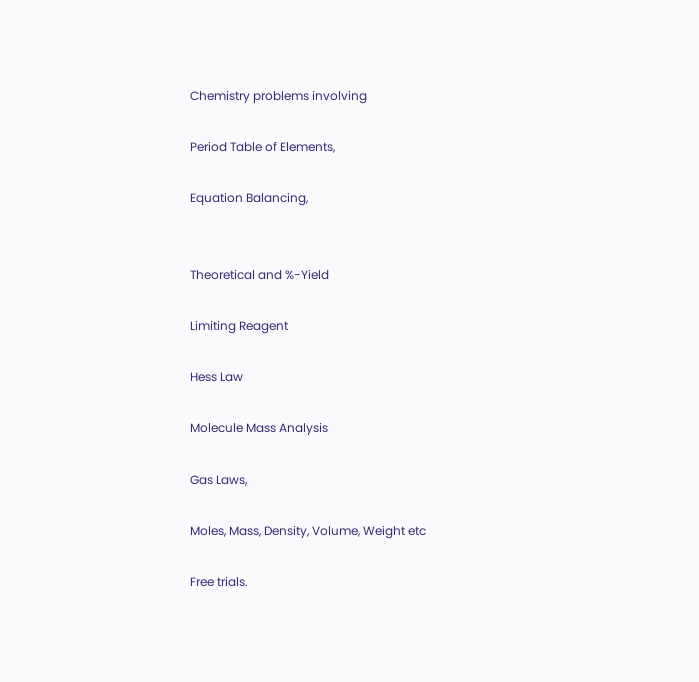Chemistry problems involving

Period Table of Elements,

Equation Balancing,


Theoretical and %-Yield

Limiting Reagent

Hess Law

Molecule Mass Analysis

Gas Laws,

Moles, Mass, Density, Volume, Weight etc

Free trials.